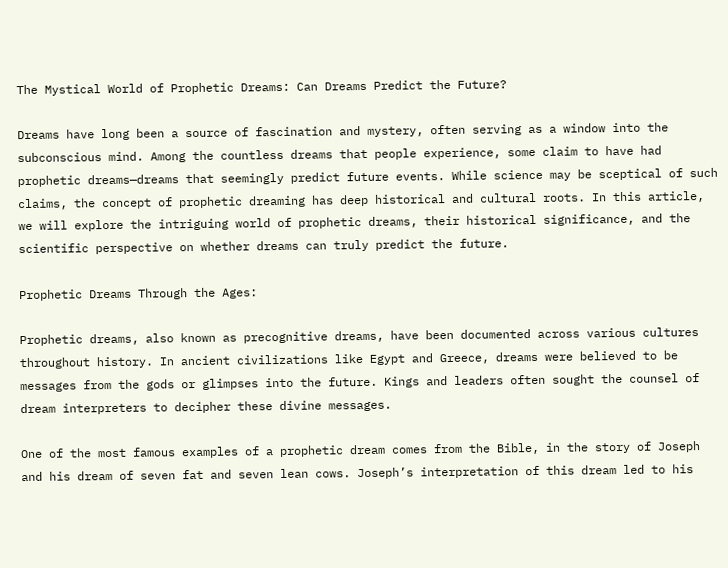The Mystical World of Prophetic Dreams: Can Dreams Predict the Future?

Dreams have long been a source of fascination and mystery, often serving as a window into the subconscious mind. Among the countless dreams that people experience, some claim to have had prophetic dreams—dreams that seemingly predict future events. While science may be sceptical of such claims, the concept of prophetic dreaming has deep historical and cultural roots. In this article, we will explore the intriguing world of prophetic dreams, their historical significance, and the scientific perspective on whether dreams can truly predict the future.

Prophetic Dreams Through the Ages:

Prophetic dreams, also known as precognitive dreams, have been documented across various cultures throughout history. In ancient civilizations like Egypt and Greece, dreams were believed to be messages from the gods or glimpses into the future. Kings and leaders often sought the counsel of dream interpreters to decipher these divine messages.

One of the most famous examples of a prophetic dream comes from the Bible, in the story of Joseph and his dream of seven fat and seven lean cows. Joseph’s interpretation of this dream led to his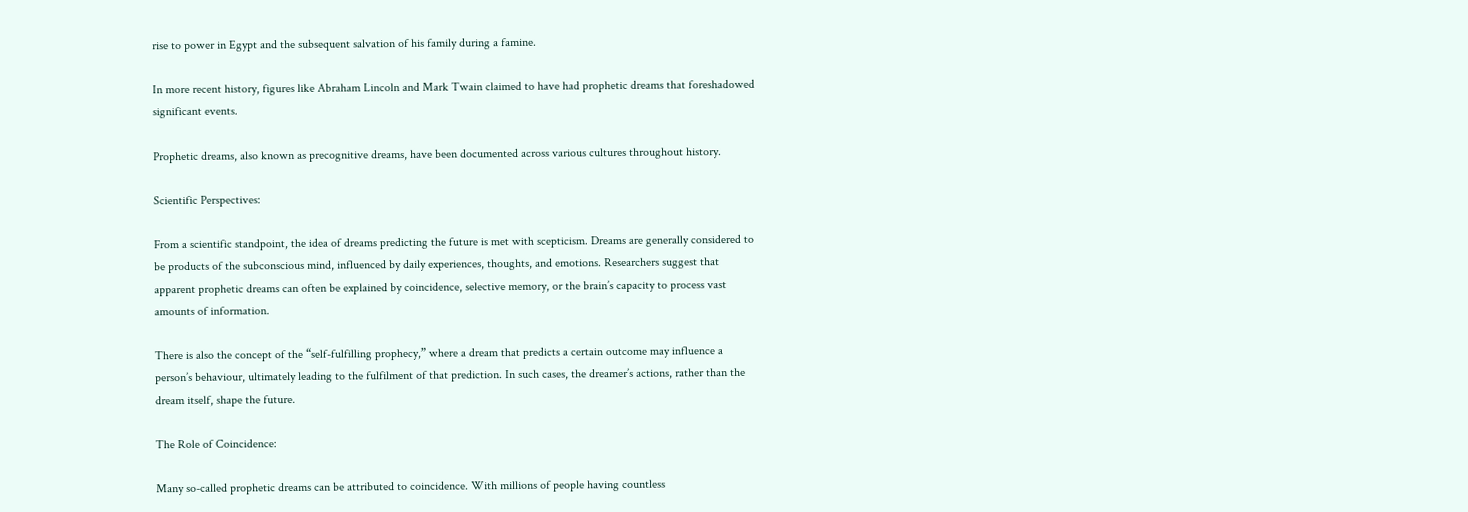rise to power in Egypt and the subsequent salvation of his family during a famine.

In more recent history, figures like Abraham Lincoln and Mark Twain claimed to have had prophetic dreams that foreshadowed significant events.

Prophetic dreams, also known as precognitive dreams, have been documented across various cultures throughout history.

Scientific Perspectives:

From a scientific standpoint, the idea of dreams predicting the future is met with scepticism. Dreams are generally considered to be products of the subconscious mind, influenced by daily experiences, thoughts, and emotions. Researchers suggest that apparent prophetic dreams can often be explained by coincidence, selective memory, or the brain’s capacity to process vast amounts of information.

There is also the concept of the “self-fulfilling prophecy,” where a dream that predicts a certain outcome may influence a person’s behaviour, ultimately leading to the fulfilment of that prediction. In such cases, the dreamer’s actions, rather than the dream itself, shape the future.

The Role of Coincidence:

Many so-called prophetic dreams can be attributed to coincidence. With millions of people having countless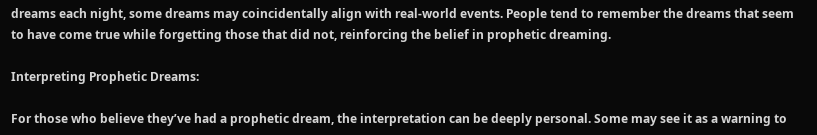dreams each night, some dreams may coincidentally align with real-world events. People tend to remember the dreams that seem to have come true while forgetting those that did not, reinforcing the belief in prophetic dreaming.

Interpreting Prophetic Dreams:

For those who believe they’ve had a prophetic dream, the interpretation can be deeply personal. Some may see it as a warning to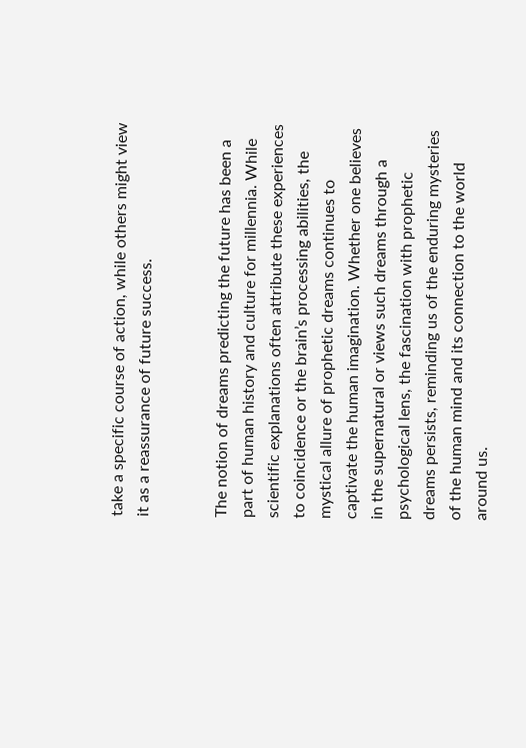take a specific course of action, while others might view it as a reassurance of future success.


The notion of dreams predicting the future has been a part of human history and culture for millennia. While scientific explanations often attribute these experiences to coincidence or the brain’s processing abilities, the mystical allure of prophetic dreams continues to captivate the human imagination. Whether one believes in the supernatural or views such dreams through a psychological lens, the fascination with prophetic dreams persists, reminding us of the enduring mysteries of the human mind and its connection to the world around us.